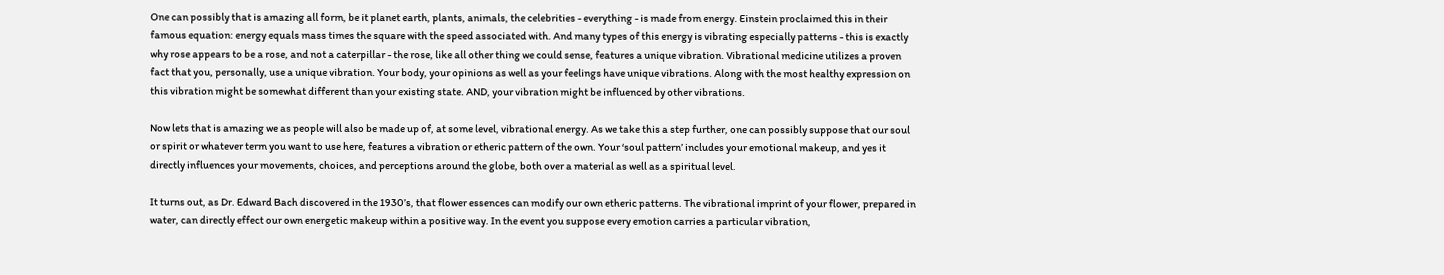One can possibly that is amazing all form, be it planet earth, plants, animals, the celebrities - everything - is made from energy. Einstein proclaimed this in their famous equation: energy equals mass times the square with the speed associated with. And many types of this energy is vibrating especially patterns - this is exactly why rose appears to be a rose, and not a caterpillar - the rose, like all other thing we could sense, features a unique vibration. Vibrational medicine utilizes a proven fact that you, personally, use a unique vibration. Your body, your opinions as well as your feelings have unique vibrations. Along with the most healthy expression on this vibration might be somewhat different than your existing state. AND, your vibration might be influenced by other vibrations.

Now lets that is amazing we as people will also be made up of, at some level, vibrational energy. As we take this a step further, one can possibly suppose that our soul or spirit or whatever term you want to use here, features a vibration or etheric pattern of the own. Your ‘soul pattern’ includes your emotional makeup, and yes it directly influences your movements, choices, and perceptions around the globe, both over a material as well as a spiritual level.

It turns out, as Dr. Edward Bach discovered in the 1930’s, that flower essences can modify our own etheric patterns. The vibrational imprint of your flower, prepared in water, can directly effect our own energetic makeup within a positive way. In the event you suppose every emotion carries a particular vibration,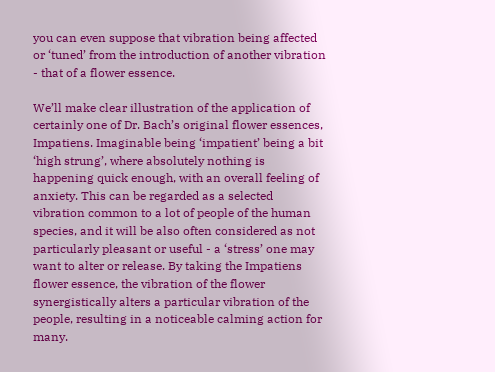you can even suppose that vibration being affected or ‘tuned’ from the introduction of another vibration - that of a flower essence.

We’ll make clear illustration of the application of certainly one of Dr. Bach’s original flower essences, Impatiens. Imaginable being ‘impatient’ being a bit ‘high strung’, where absolutely nothing is happening quick enough, with an overall feeling of anxiety. This can be regarded as a selected vibration common to a lot of people of the human species, and it will be also often considered as not particularly pleasant or useful - a ‘stress’ one may want to alter or release. By taking the Impatiens flower essence, the vibration of the flower synergistically alters a particular vibration of the people, resulting in a noticeable calming action for many.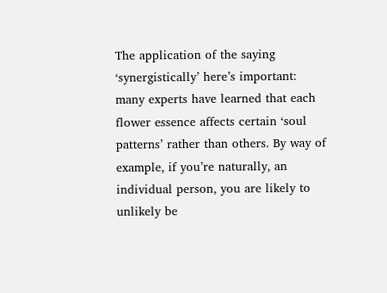The application of the saying ‘synergistically’ here’s important: many experts have learned that each flower essence affects certain ‘soul patterns’ rather than others. By way of example, if you’re naturally, an individual person, you are likely to unlikely be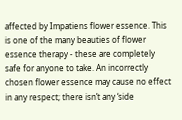affected by Impatiens flower essence. This is one of the many beauties of flower essence therapy - these are completely safe for anyone to take. An incorrectly chosen flower essence may cause no effect in any respect; there isn’t any ‘side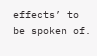effects’ to be spoken of.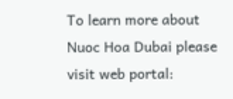To learn more about Nuoc Hoa Dubai please visit web portal: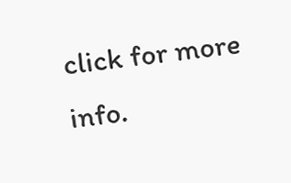click for more info.